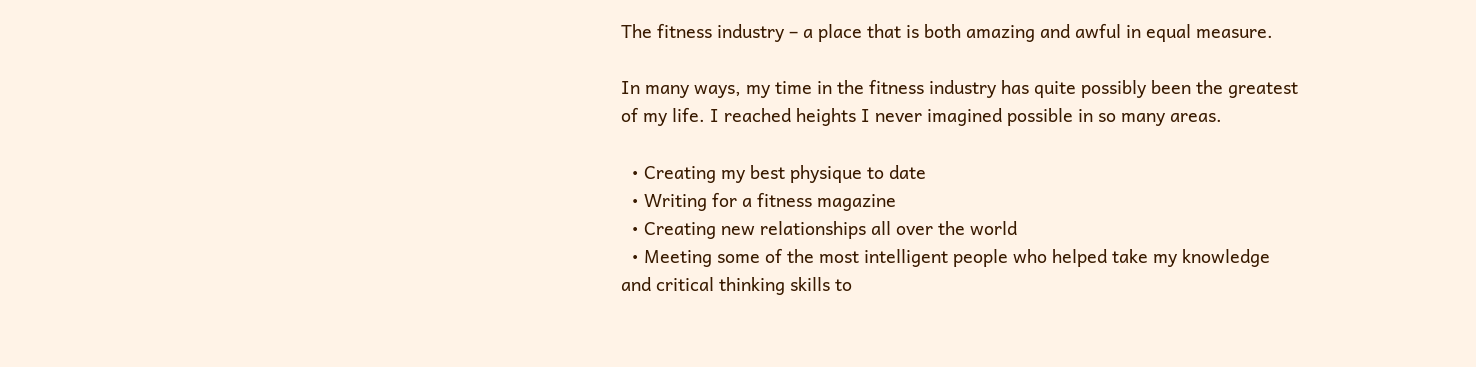The fitness industry – a place that is both amazing and awful in equal measure.

In many ways, my time in the fitness industry has quite possibly been the greatest of my life. I reached heights I never imagined possible in so many areas.

  • Creating my best physique to date
  • Writing for a fitness magazine
  • Creating new relationships all over the world
  • Meeting some of the most intelligent people who helped take my knowledge and critical thinking skills to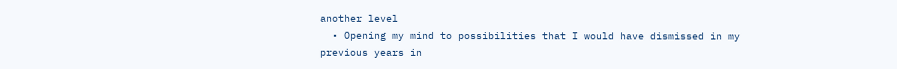another level
  • Opening my mind to possibilities that I would have dismissed in my previous years in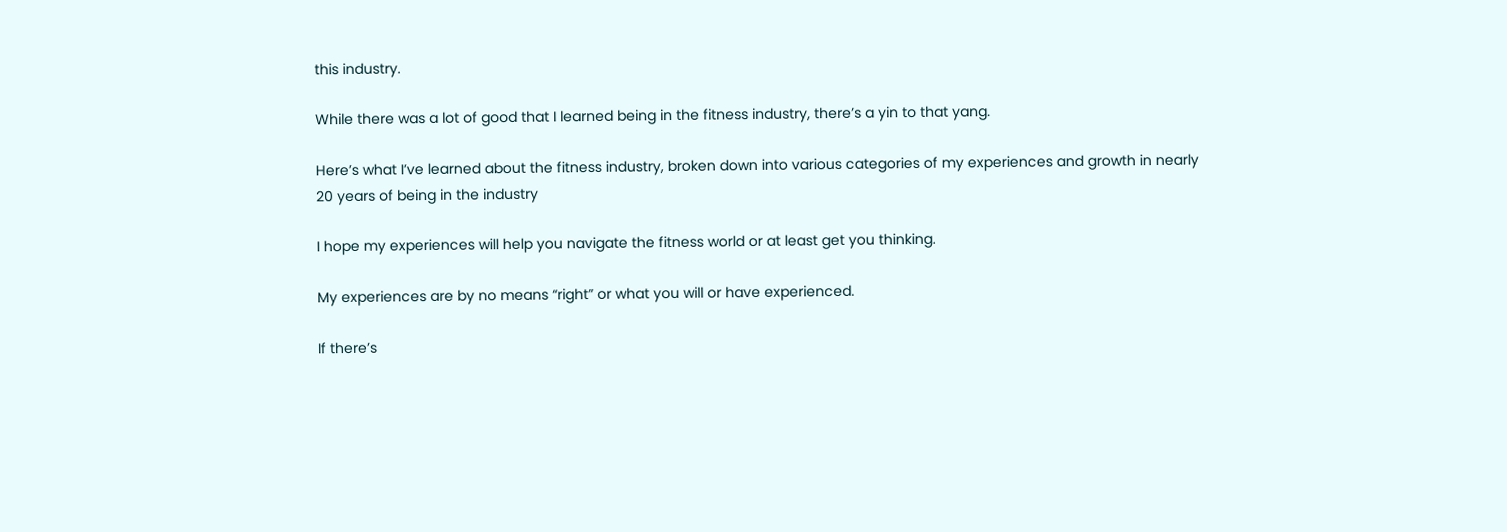this industry.

While there was a lot of good that I learned being in the fitness industry, there’s a yin to that yang.

Here’s what I’ve learned about the fitness industry, broken down into various categories of my experiences and growth in nearly 20 years of being in the industry

I hope my experiences will help you navigate the fitness world or at least get you thinking.

My experiences are by no means “right” or what you will or have experienced.

If there’s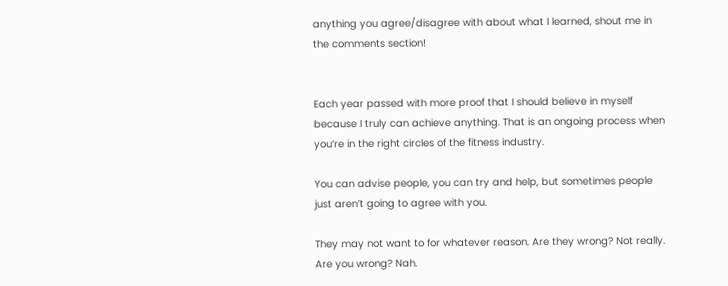anything you agree/disagree with about what I learned, shout me in the comments section!


Each year passed with more proof that I should believe in myself because I truly can achieve anything. That is an ongoing process when you’re in the right circles of the fitness industry.

You can advise people, you can try and help, but sometimes people just aren’t going to agree with you.

They may not want to for whatever reason. Are they wrong? Not really. Are you wrong? Nah.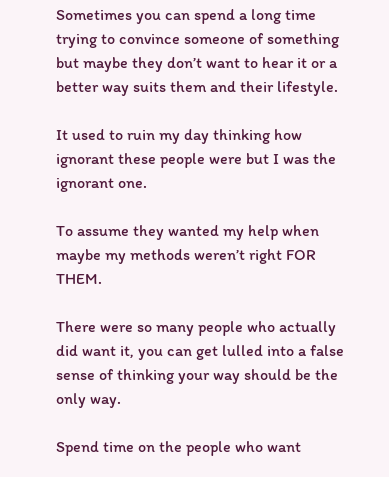Sometimes you can spend a long time trying to convince someone of something but maybe they don’t want to hear it or a better way suits them and their lifestyle.

It used to ruin my day thinking how ignorant these people were but I was the ignorant one.

To assume they wanted my help when maybe my methods weren’t right FOR THEM.

There were so many people who actually did want it, you can get lulled into a false sense of thinking your way should be the only way.

Spend time on the people who want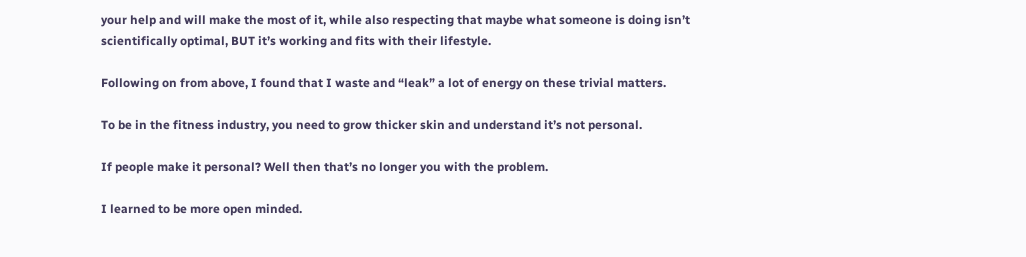your help and will make the most of it, while also respecting that maybe what someone is doing isn’t scientifically optimal, BUT it’s working and fits with their lifestyle.

Following on from above, I found that I waste and “leak” a lot of energy on these trivial matters.

To be in the fitness industry, you need to grow thicker skin and understand it’s not personal.

If people make it personal? Well then that’s no longer you with the problem.

I learned to be more open minded.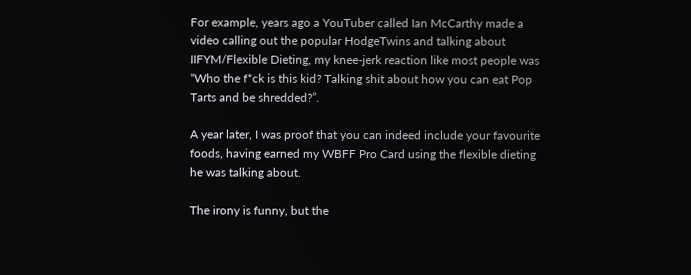For example, years ago a YouTuber called Ian McCarthy made a video calling out the popular HodgeTwins and talking about IIFYM/Flexible Dieting, my knee-jerk reaction like most people was “Who the f*ck is this kid? Talking shit about how you can eat Pop Tarts and be shredded?”.

A year later, I was proof that you can indeed include your favourite foods, having earned my WBFF Pro Card using the flexible dieting he was talking about.

The irony is funny, but the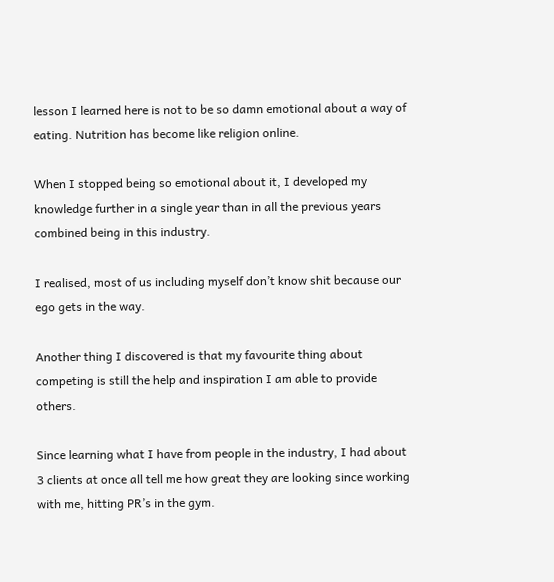lesson I learned here is not to be so damn emotional about a way of eating. Nutrition has become like religion online.

When I stopped being so emotional about it, I developed my knowledge further in a single year than in all the previous years combined being in this industry.

I realised, most of us including myself don’t know shit because our ego gets in the way.

Another thing I discovered is that my favourite thing about competing is still the help and inspiration I am able to provide others.

Since learning what I have from people in the industry, I had about 3 clients at once all tell me how great they are looking since working with me, hitting PR’s in the gym.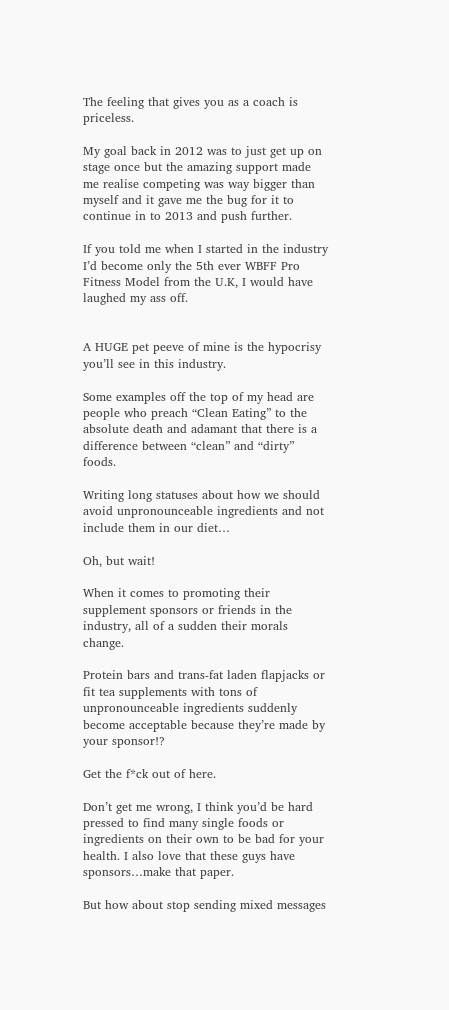The feeling that gives you as a coach is priceless.

My goal back in 2012 was to just get up on stage once but the amazing support made me realise competing was way bigger than myself and it gave me the bug for it to continue in to 2013 and push further.

If you told me when I started in the industry I’d become only the 5th ever WBFF Pro Fitness Model from the U.K, I would have laughed my ass off.


A HUGE pet peeve of mine is the hypocrisy you’ll see in this industry.

Some examples off the top of my head are people who preach “Clean Eating” to the absolute death and adamant that there is a difference between “clean” and “dirty” foods.

Writing long statuses about how we should avoid unpronounceable ingredients and not include them in our diet…

Oh, but wait!

When it comes to promoting their supplement sponsors or friends in the industry, all of a sudden their morals change.

Protein bars and trans-fat laden flapjacks or fit tea supplements with tons of unpronounceable ingredients suddenly become acceptable because they’re made by your sponsor!?

Get the f*ck out of here.

Don’t get me wrong, I think you’d be hard pressed to find many single foods or ingredients on their own to be bad for your health. I also love that these guys have sponsors…make that paper.

But how about stop sending mixed messages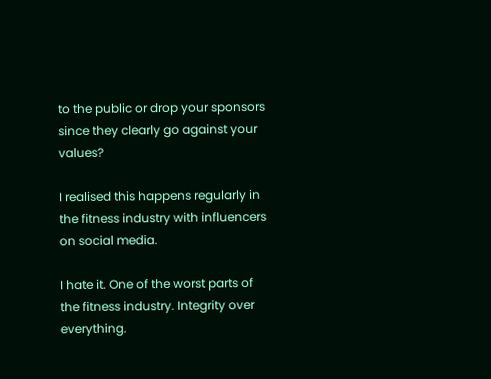to the public or drop your sponsors since they clearly go against your values?

I realised this happens regularly in the fitness industry with influencers on social media.

I hate it. One of the worst parts of the fitness industry. Integrity over everything.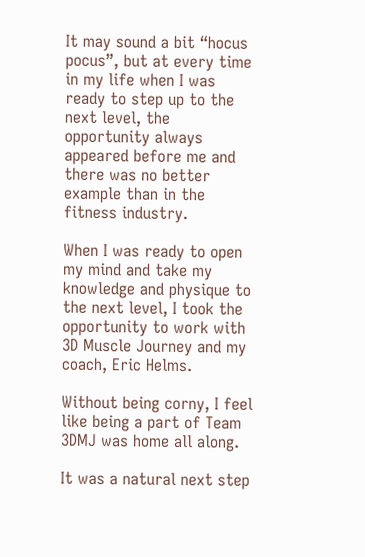It may sound a bit “hocus pocus”, but at every time in my life when I was ready to step up to the next level, the opportunity always appeared before me and there was no better example than in the fitness industry.

When I was ready to open my mind and take my knowledge and physique to the next level, I took the opportunity to work with 3D Muscle Journey and my coach, Eric Helms.

Without being corny, I feel like being a part of Team 3DMJ was home all along.

It was a natural next step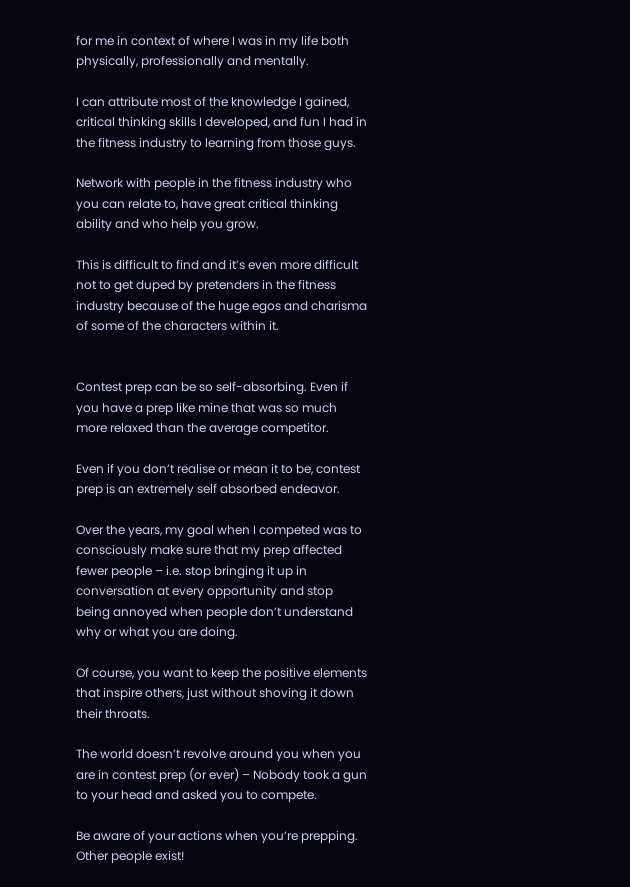for me in context of where I was in my life both physically, professionally and mentally.

I can attribute most of the knowledge I gained, critical thinking skills I developed, and fun I had in the fitness industry to learning from those guys.

Network with people in the fitness industry who you can relate to, have great critical thinking ability and who help you grow.

This is difficult to find and it’s even more difficult not to get duped by pretenders in the fitness industry because of the huge egos and charisma of some of the characters within it.


Contest prep can be so self-absorbing. Even if you have a prep like mine that was so much more relaxed than the average competitor.

Even if you don’t realise or mean it to be, contest prep is an extremely self absorbed endeavor.

Over the years, my goal when I competed was to consciously make sure that my prep affected fewer people – i.e. stop bringing it up in conversation at every opportunity and stop being annoyed when people don’t understand why or what you are doing.

Of course, you want to keep the positive elements that inspire others, just without shoving it down their throats.

The world doesn’t revolve around you when you are in contest prep (or ever) – Nobody took a gun to your head and asked you to compete.

Be aware of your actions when you’re prepping. Other people exist!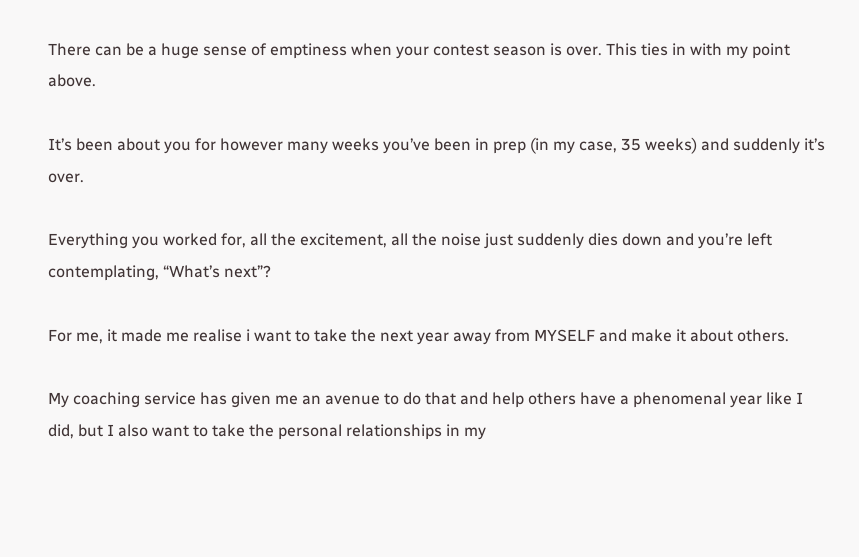There can be a huge sense of emptiness when your contest season is over. This ties in with my point above.

It’s been about you for however many weeks you’ve been in prep (in my case, 35 weeks) and suddenly it’s over.

Everything you worked for, all the excitement, all the noise just suddenly dies down and you’re left contemplating, “What’s next”?

For me, it made me realise i want to take the next year away from MYSELF and make it about others.

My coaching service has given me an avenue to do that and help others have a phenomenal year like I did, but I also want to take the personal relationships in my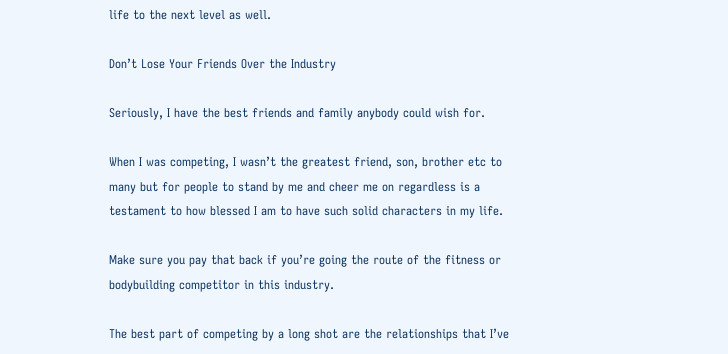life to the next level as well.

Don’t Lose Your Friends Over the Industry

Seriously, I have the best friends and family anybody could wish for.

When I was competing, I wasn’t the greatest friend, son, brother etc to many but for people to stand by me and cheer me on regardless is a testament to how blessed I am to have such solid characters in my life.

Make sure you pay that back if you’re going the route of the fitness or bodybuilding competitor in this industry.

The best part of competing by a long shot are the relationships that I’ve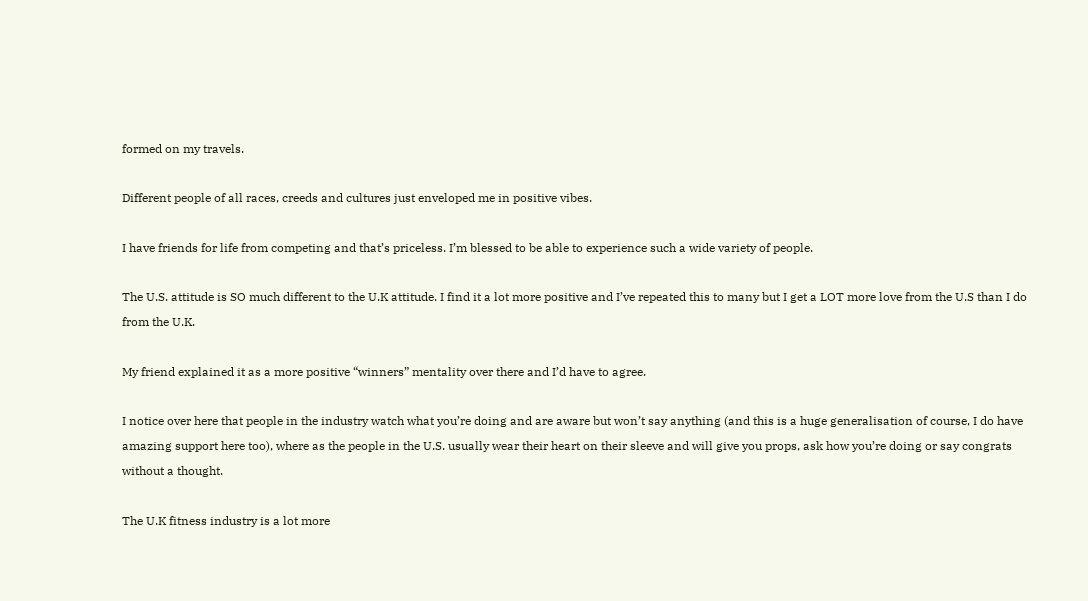formed on my travels.

Different people of all races, creeds and cultures just enveloped me in positive vibes.

I have friends for life from competing and that’s priceless. I’m blessed to be able to experience such a wide variety of people.

The U.S. attitude is SO much different to the U.K attitude. I find it a lot more positive and I’ve repeated this to many but I get a LOT more love from the U.S than I do from the U.K.

My friend explained it as a more positive “winners” mentality over there and I’d have to agree.

I notice over here that people in the industry watch what you’re doing and are aware but won’t say anything (and this is a huge generalisation of course, I do have amazing support here too), where as the people in the U.S. usually wear their heart on their sleeve and will give you props, ask how you’re doing or say congrats without a thought.

The U.K fitness industry is a lot more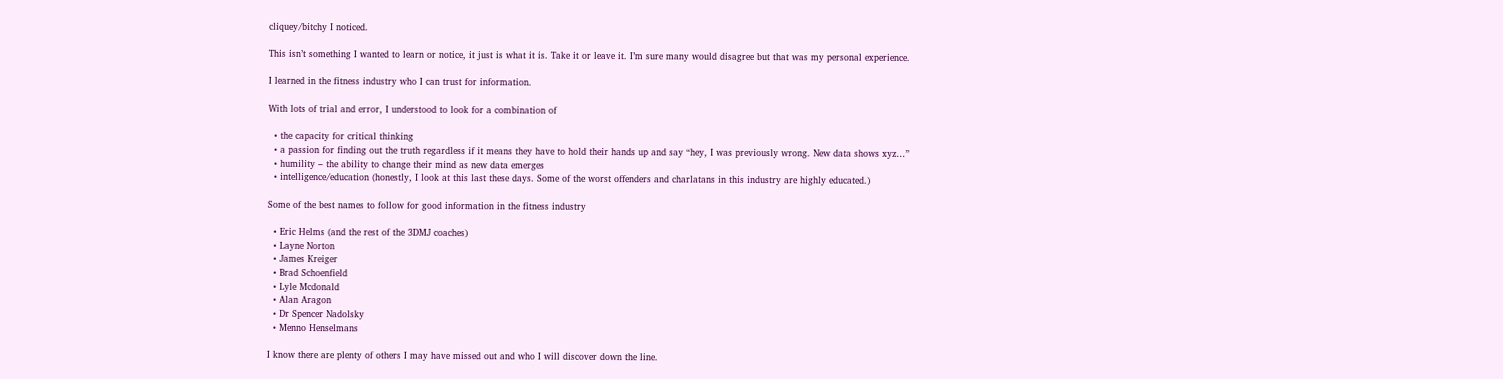cliquey/bitchy I noticed.

This isn’t something I wanted to learn or notice, it just is what it is. Take it or leave it. I’m sure many would disagree but that was my personal experience.

I learned in the fitness industry who I can trust for information.

With lots of trial and error, I understood to look for a combination of

  • the capacity for critical thinking
  • a passion for finding out the truth regardless if it means they have to hold their hands up and say “hey, I was previously wrong. New data shows xyz…”
  • humility – the ability to change their mind as new data emerges
  • intelligence/education (honestly, I look at this last these days. Some of the worst offenders and charlatans in this industry are highly educated.)

Some of the best names to follow for good information in the fitness industry

  • Eric Helms (and the rest of the 3DMJ coaches)
  • Layne Norton
  • James Kreiger
  • Brad Schoenfield
  • Lyle Mcdonald
  • Alan Aragon
  • Dr Spencer Nadolsky
  • Menno Henselmans

I know there are plenty of others I may have missed out and who I will discover down the line.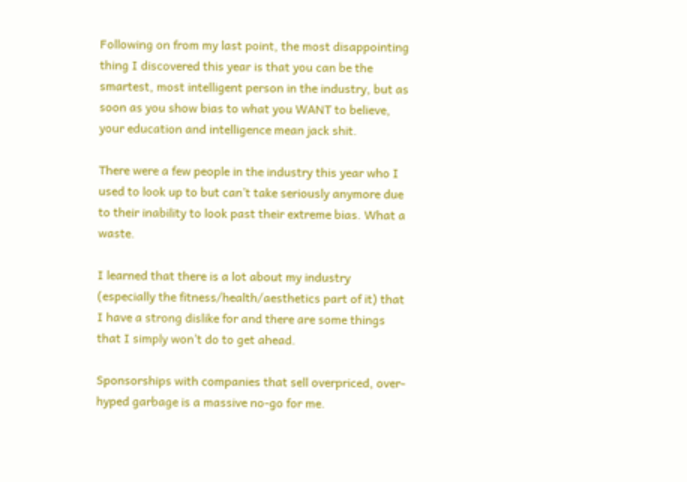Following on from my last point, the most disappointing thing I discovered this year is that you can be the smartest, most intelligent person in the industry, but as soon as you show bias to what you WANT to believe, your education and intelligence mean jack shit.

There were a few people in the industry this year who I used to look up to but can’t take seriously anymore due to their inability to look past their extreme bias. What a waste.

I learned that there is a lot about my industry (especially the fitness/health/aesthetics part of it) that I have a strong dislike for and there are some things that I simply won’t do to get ahead.

Sponsorships with companies that sell overpriced, over-hyped garbage is a massive no-go for me.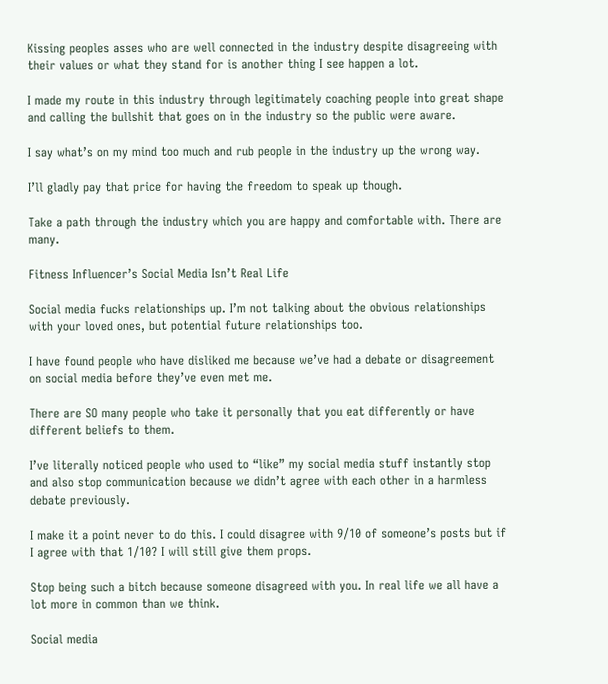Kissing peoples asses who are well connected in the industry despite disagreeing with their values or what they stand for is another thing I see happen a lot.

I made my route in this industry through legitimately coaching people into great shape and calling the bullshit that goes on in the industry so the public were aware.

I say what’s on my mind too much and rub people in the industry up the wrong way.

I’ll gladly pay that price for having the freedom to speak up though.

Take a path through the industry which you are happy and comfortable with. There are many.

Fitness Influencer’s Social Media Isn’t Real Life

Social media fucks relationships up. I’m not talking about the obvious relationships with your loved ones, but potential future relationships too.

I have found people who have disliked me because we’ve had a debate or disagreement on social media before they’ve even met me.

There are SO many people who take it personally that you eat differently or have different beliefs to them.

I’ve literally noticed people who used to “like” my social media stuff instantly stop and also stop communication because we didn’t agree with each other in a harmless debate previously.

I make it a point never to do this. I could disagree with 9/10 of someone’s posts but if I agree with that 1/10? I will still give them props.

Stop being such a bitch because someone disagreed with you. In real life we all have a lot more in common than we think.

Social media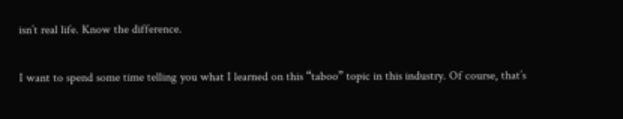isn’t real life. Know the difference.


I want to spend some time telling you what I learned on this “taboo” topic in this industry. Of course, that’s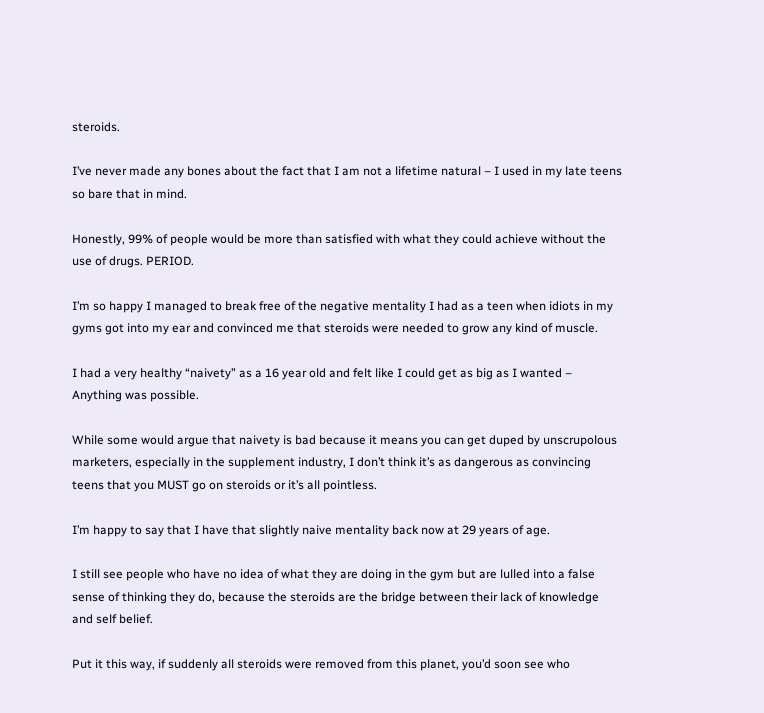steroids.

I’ve never made any bones about the fact that I am not a lifetime natural – I used in my late teens so bare that in mind.

Honestly, 99% of people would be more than satisfied with what they could achieve without the use of drugs. PERIOD.

I’m so happy I managed to break free of the negative mentality I had as a teen when idiots in my gyms got into my ear and convinced me that steroids were needed to grow any kind of muscle.

I had a very healthy “naivety” as a 16 year old and felt like I could get as big as I wanted – Anything was possible.

While some would argue that naivety is bad because it means you can get duped by unscrupolous marketers, especially in the supplement industry, I don’t think it’s as dangerous as convincing teens that you MUST go on steroids or it’s all pointless.

I’m happy to say that I have that slightly naive mentality back now at 29 years of age.

I still see people who have no idea of what they are doing in the gym but are lulled into a false sense of thinking they do, because the steroids are the bridge between their lack of knowledge and self belief.

Put it this way, if suddenly all steroids were removed from this planet, you’d soon see who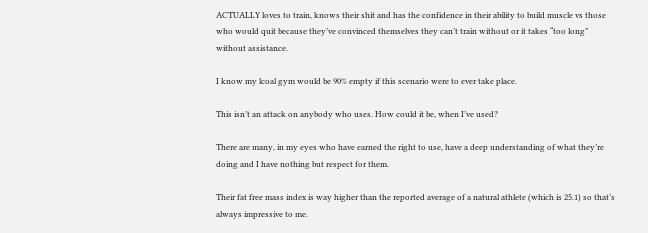ACTUALLY loves to train, knows their shit and has the confidence in their ability to build muscle vs those who would quit because they’ve convinced themselves they can’t train without or it takes “too long” without assistance.

I know my lcoal gym would be 90% empty if this scenario were to ever take place.

This isn’t an attack on anybody who uses. How could it be, when I’ve used?

There are many, in my eyes who have earned the right to use, have a deep understanding of what they’re doing and I have nothing but respect for them.

Their fat free mass index is way higher than the reported average of a natural athlete (which is 25.1) so that’s always impressive to me.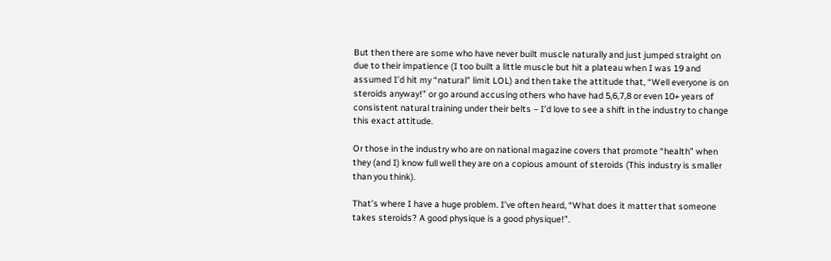But then there are some who have never built muscle naturally and just jumped straight on due to their impatience (I too built a little muscle but hit a plateau when I was 19 and assumed I’d hit my “natural” limit LOL) and then take the attitude that, “Well everyone is on steroids anyway!” or go around accusing others who have had 5,6,7,8 or even 10+ years of consistent natural training under their belts – I’d love to see a shift in the industry to change this exact attitude.

Or those in the industry who are on national magazine covers that promote “health” when they (and I) know full well they are on a copious amount of steroids (This industry is smaller than you think).

That’s where I have a huge problem. I’ve often heard, “What does it matter that someone takes steroids? A good physique is a good physique!”.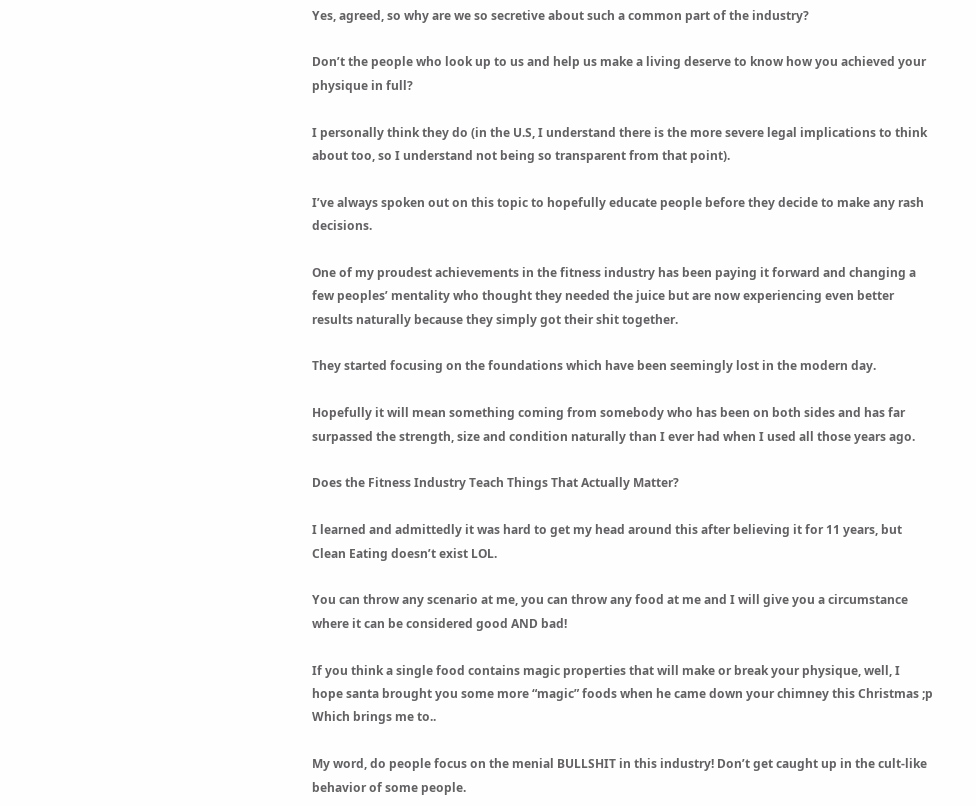Yes, agreed, so why are we so secretive about such a common part of the industry?

Don’t the people who look up to us and help us make a living deserve to know how you achieved your physique in full?

I personally think they do (in the U.S, I understand there is the more severe legal implications to think about too, so I understand not being so transparent from that point).

I’ve always spoken out on this topic to hopefully educate people before they decide to make any rash decisions.

One of my proudest achievements in the fitness industry has been paying it forward and changing a few peoples’ mentality who thought they needed the juice but are now experiencing even better results naturally because they simply got their shit together.

They started focusing on the foundations which have been seemingly lost in the modern day.

Hopefully it will mean something coming from somebody who has been on both sides and has far surpassed the strength, size and condition naturally than I ever had when I used all those years ago.

Does the Fitness Industry Teach Things That Actually Matter?

I learned and admittedly it was hard to get my head around this after believing it for 11 years, but Clean Eating doesn’t exist LOL.

You can throw any scenario at me, you can throw any food at me and I will give you a circumstance where it can be considered good AND bad!

If you think a single food contains magic properties that will make or break your physique, well, I hope santa brought you some more “magic” foods when he came down your chimney this Christmas ;p Which brings me to..

My word, do people focus on the menial BULLSHIT in this industry! Don’t get caught up in the cult-like behavior of some people.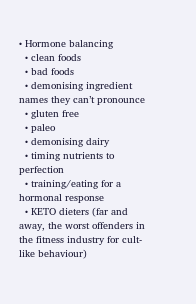• Hormone balancing
  • clean foods
  • bad foods
  • demonising ingredient names they can’t pronounce
  • gluten free
  • paleo
  • demonising dairy
  • timing nutrients to perfection
  • training/eating for a hormonal response
  • KETO dieters (far and away, the worst offenders in the fitness industry for cult-like behaviour)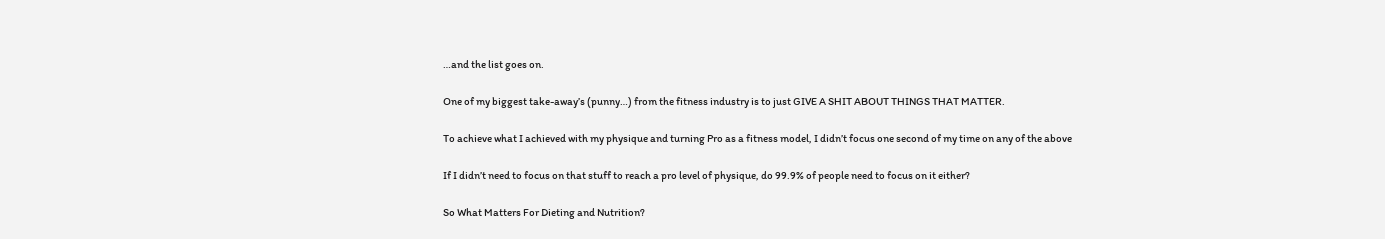…and the list goes on.

One of my biggest take-away’s (punny…) from the fitness industry is to just GIVE A SHIT ABOUT THINGS THAT MATTER.

To achieve what I achieved with my physique and turning Pro as a fitness model, I didn’t focus one second of my time on any of the above

If I didn’t need to focus on that stuff to reach a pro level of physique, do 99.9% of people need to focus on it either?

So What Matters For Dieting and Nutrition?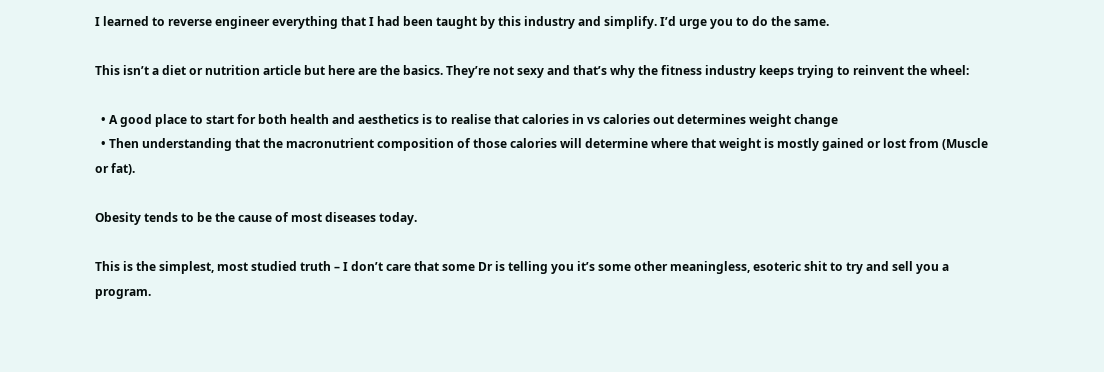I learned to reverse engineer everything that I had been taught by this industry and simplify. I’d urge you to do the same.

This isn’t a diet or nutrition article but here are the basics. They’re not sexy and that’s why the fitness industry keeps trying to reinvent the wheel:

  • A good place to start for both health and aesthetics is to realise that calories in vs calories out determines weight change
  • Then understanding that the macronutrient composition of those calories will determine where that weight is mostly gained or lost from (Muscle or fat).

Obesity tends to be the cause of most diseases today.

This is the simplest, most studied truth – I don’t care that some Dr is telling you it’s some other meaningless, esoteric shit to try and sell you a program.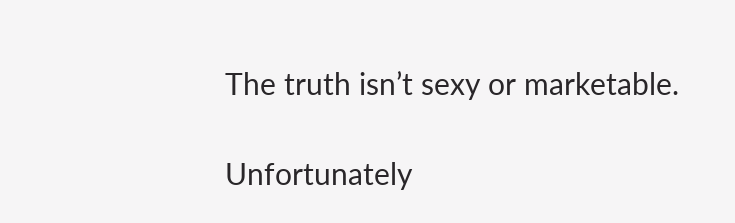The truth isn’t sexy or marketable.

Unfortunately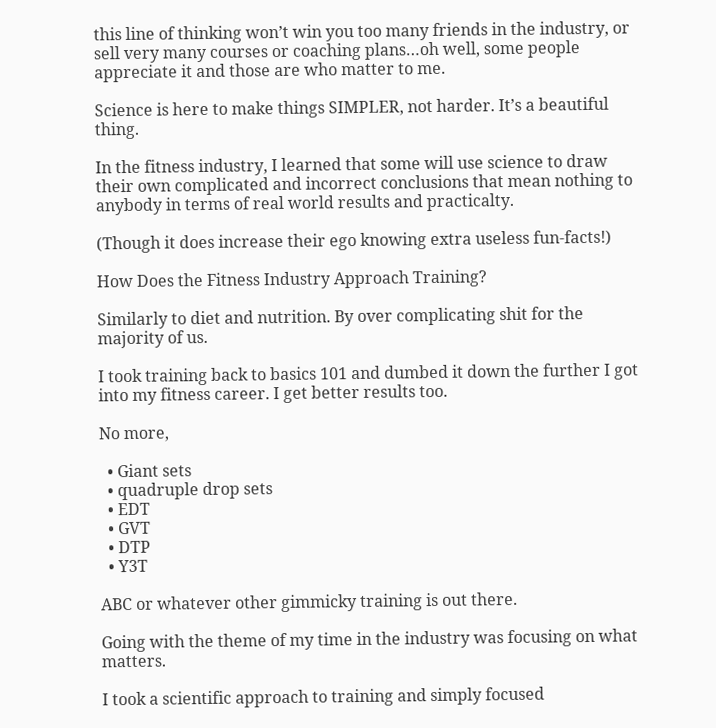this line of thinking won’t win you too many friends in the industry, or sell very many courses or coaching plans…oh well, some people appreciate it and those are who matter to me.

Science is here to make things SIMPLER, not harder. It’s a beautiful thing.

In the fitness industry, I learned that some will use science to draw their own complicated and incorrect conclusions that mean nothing to anybody in terms of real world results and practicalty.

(Though it does increase their ego knowing extra useless fun-facts!)

How Does the Fitness Industry Approach Training?

Similarly to diet and nutrition. By over complicating shit for the majority of us.

I took training back to basics 101 and dumbed it down the further I got into my fitness career. I get better results too.

No more,

  • Giant sets
  • quadruple drop sets
  • EDT
  • GVT
  • DTP
  • Y3T

ABC or whatever other gimmicky training is out there.

Going with the theme of my time in the industry was focusing on what matters.

I took a scientific approach to training and simply focused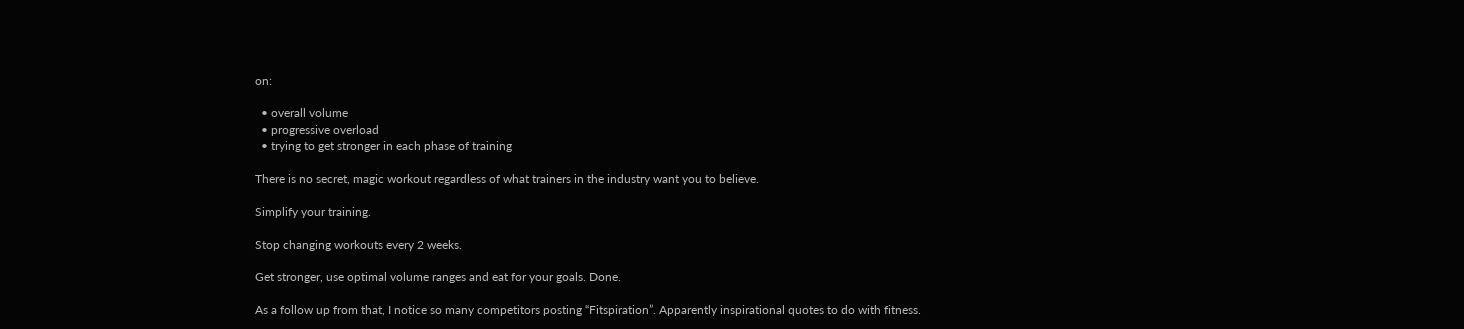on:

  • overall volume
  • progressive overload
  • trying to get stronger in each phase of training

There is no secret, magic workout regardless of what trainers in the industry want you to believe.

Simplify your training.

Stop changing workouts every 2 weeks.

Get stronger, use optimal volume ranges and eat for your goals. Done.

As a follow up from that, I notice so many competitors posting “Fitspiration”. Apparently inspirational quotes to do with fitness.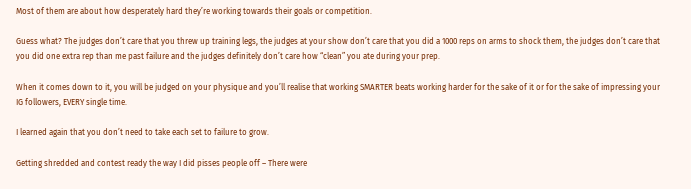Most of them are about how desperately hard they’re working towards their goals or competition.

Guess what? The judges don’t care that you threw up training legs, the judges at your show don’t care that you did a 1000 reps on arms to shock them, the judges don’t care that you did one extra rep than me past failure and the judges definitely don’t care how “clean” you ate during your prep.

When it comes down to it, you will be judged on your physique and you’ll realise that working SMARTER beats working harder for the sake of it or for the sake of impressing your IG followers, EVERY single time.

I learned again that you don’t need to take each set to failure to grow.

Getting shredded and contest ready the way I did pisses people off – There were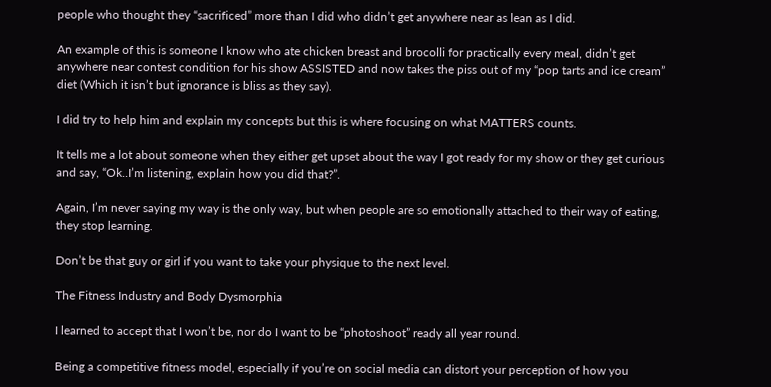people who thought they “sacrificed” more than I did who didn’t get anywhere near as lean as I did.

An example of this is someone I know who ate chicken breast and brocolli for practically every meal, didn’t get anywhere near contest condition for his show ASSISTED and now takes the piss out of my “pop tarts and ice cream” diet (Which it isn’t but ignorance is bliss as they say).

I did try to help him and explain my concepts but this is where focusing on what MATTERS counts.

It tells me a lot about someone when they either get upset about the way I got ready for my show or they get curious and say, “Ok..I’m listening, explain how you did that?”.

Again, I’m never saying my way is the only way, but when people are so emotionally attached to their way of eating, they stop learning.

Don’t be that guy or girl if you want to take your physique to the next level.

The Fitness Industry and Body Dysmorphia

I learned to accept that I won’t be, nor do I want to be “photoshoot” ready all year round.

Being a competitive fitness model, especially if you’re on social media can distort your perception of how you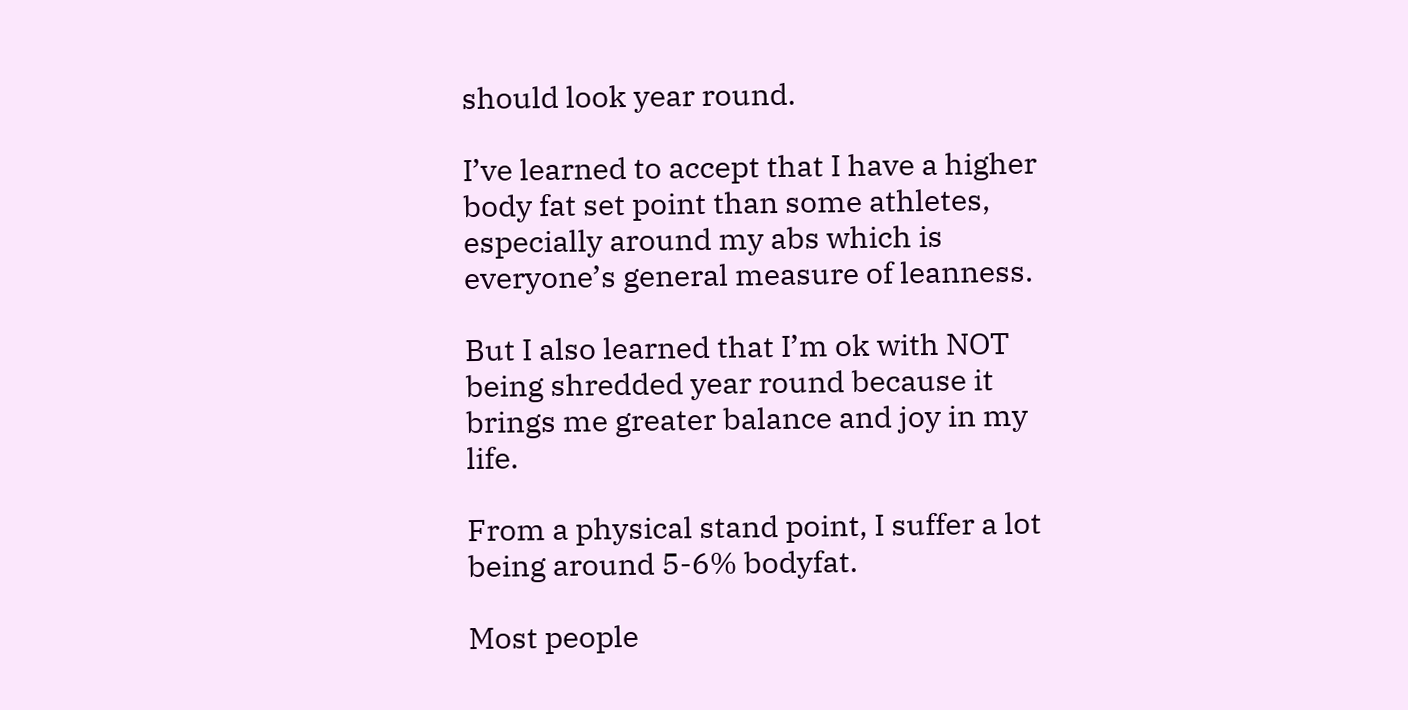should look year round.

I’ve learned to accept that I have a higher body fat set point than some athletes, especially around my abs which is everyone’s general measure of leanness.

But I also learned that I’m ok with NOT being shredded year round because it brings me greater balance and joy in my life.

From a physical stand point, I suffer a lot being around 5-6% bodyfat.

Most people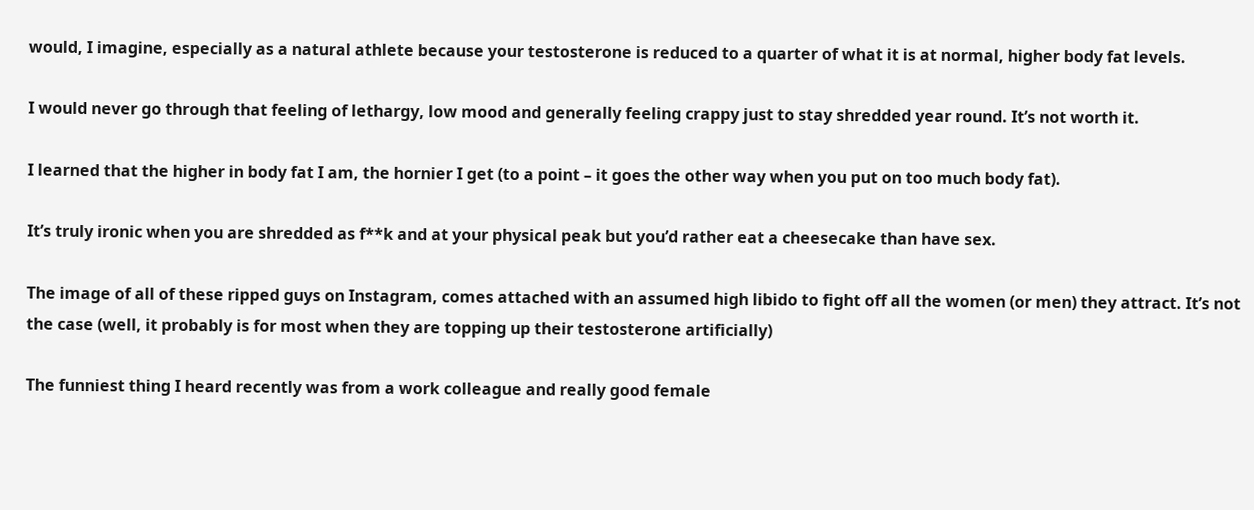would, I imagine, especially as a natural athlete because your testosterone is reduced to a quarter of what it is at normal, higher body fat levels.

I would never go through that feeling of lethargy, low mood and generally feeling crappy just to stay shredded year round. It’s not worth it.

I learned that the higher in body fat I am, the hornier I get (to a point – it goes the other way when you put on too much body fat).

It’s truly ironic when you are shredded as f**k and at your physical peak but you’d rather eat a cheesecake than have sex.

The image of all of these ripped guys on Instagram, comes attached with an assumed high libido to fight off all the women (or men) they attract. It’s not the case (well, it probably is for most when they are topping up their testosterone artificially)

The funniest thing I heard recently was from a work colleague and really good female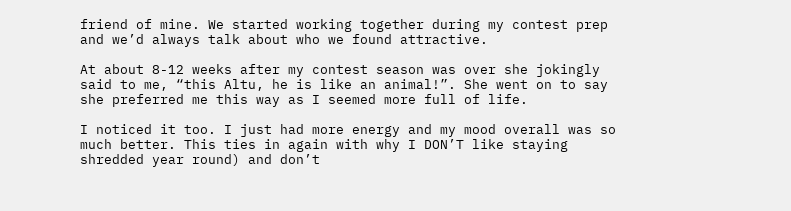friend of mine. We started working together during my contest prep and we’d always talk about who we found attractive.

At about 8-12 weeks after my contest season was over she jokingly said to me, “this Altu, he is like an animal!”. She went on to say she preferred me this way as I seemed more full of life.

I noticed it too. I just had more energy and my mood overall was so much better. This ties in again with why I DON’T like staying shredded year round) and don’t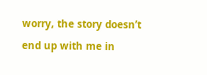worry, the story doesn’t end up with me in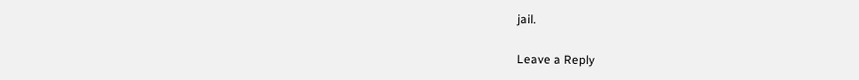jail.

Leave a Reply